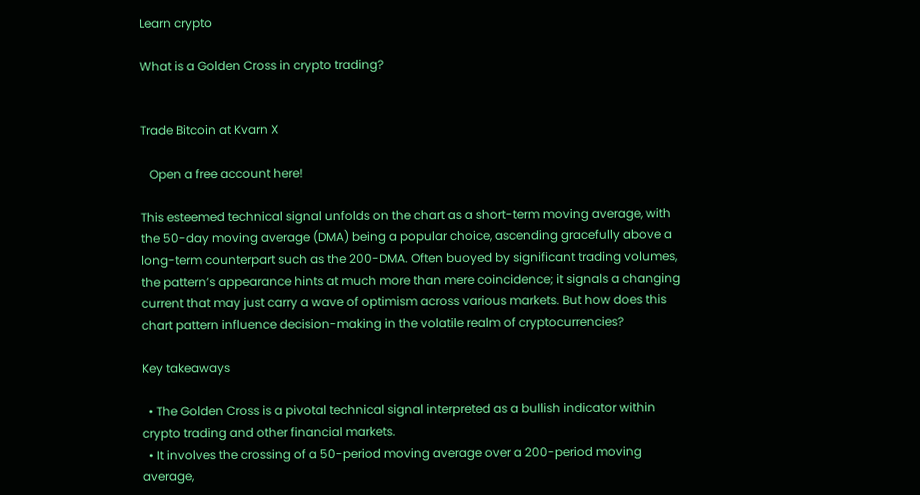Learn crypto

What is a Golden Cross in crypto trading?


Trade Bitcoin at Kvarn X

   Open a free account here!

This esteemed technical signal unfolds on the chart as a short-term moving average, with the 50-day moving average (DMA) being a popular choice, ascending gracefully above a long-term counterpart such as the 200-DMA. Often buoyed by significant trading volumes, the pattern’s appearance hints at much more than mere coincidence; it signals a changing current that may just carry a wave of optimism across various markets. But how does this chart pattern influence decision-making in the volatile realm of cryptocurrencies?

Key takeaways

  • The Golden Cross is a pivotal technical signal interpreted as a bullish indicator within crypto trading and other financial markets.
  • It involves the crossing of a 50-period moving average over a 200-period moving average,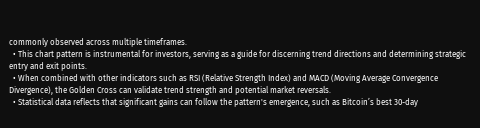commonly observed across multiple timeframes.
  • This chart pattern is instrumental for investors, serving as a guide for discerning trend directions and determining strategic entry and exit points.
  • When combined with other indicators such as RSI (Relative Strength Index) and MACD (Moving Average Convergence Divergence), the Golden Cross can validate trend strength and potential market reversals.
  • Statistical data reflects that significant gains can follow the pattern's emergence, such as Bitcoin’s best 30-day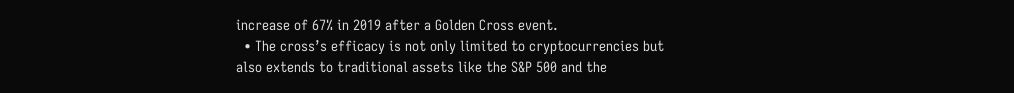increase of 67% in 2019 after a Golden Cross event.
  • The cross’s efficacy is not only limited to cryptocurrencies but also extends to traditional assets like the S&P 500 and the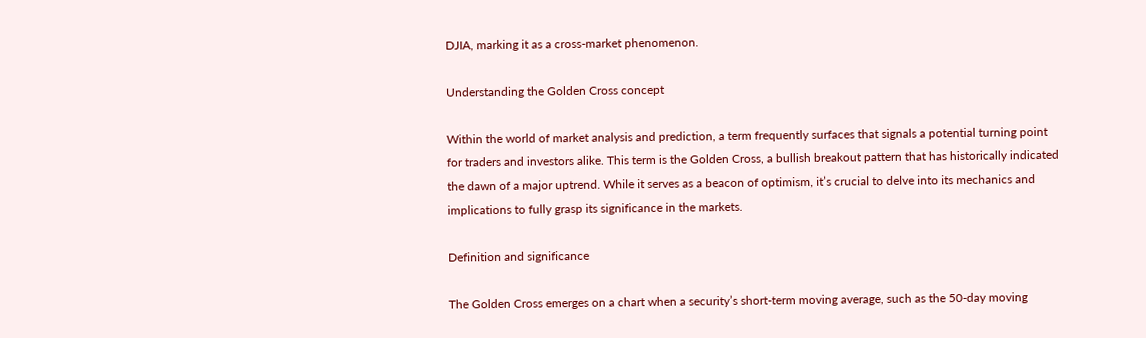DJIA, marking it as a cross-market phenomenon.

Understanding the Golden Cross concept

Within the world of market analysis and prediction, a term frequently surfaces that signals a potential turning point for traders and investors alike. This term is the Golden Cross, a bullish breakout pattern that has historically indicated the dawn of a major uptrend. While it serves as a beacon of optimism, it’s crucial to delve into its mechanics and implications to fully grasp its significance in the markets.

Definition and significance

The Golden Cross emerges on a chart when a security’s short-term moving average, such as the 50-day moving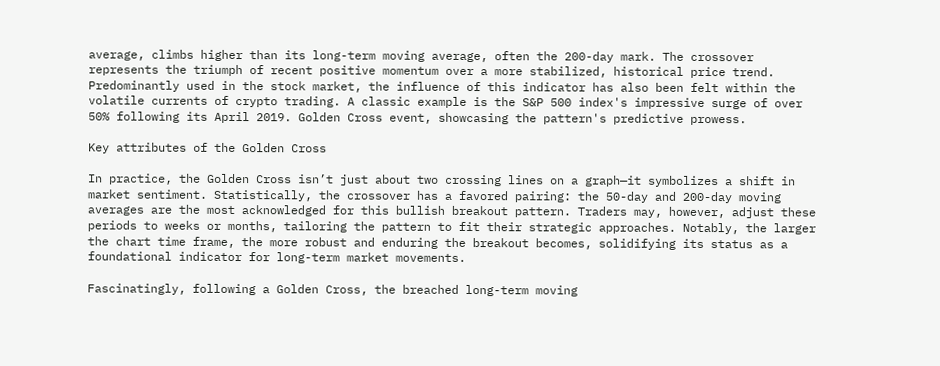average, climbs higher than its long-term moving average, often the 200-day mark. The crossover represents the triumph of recent positive momentum over a more stabilized, historical price trend. Predominantly used in the stock market, the influence of this indicator has also been felt within the volatile currents of crypto trading. A classic example is the S&P 500 index's impressive surge of over 50% following its April 2019. Golden Cross event, showcasing the pattern's predictive prowess.

Key attributes of the Golden Cross

In practice, the Golden Cross isn’t just about two crossing lines on a graph—it symbolizes a shift in market sentiment. Statistically, the crossover has a favored pairing: the 50-day and 200-day moving averages are the most acknowledged for this bullish breakout pattern. Traders may, however, adjust these periods to weeks or months, tailoring the pattern to fit their strategic approaches. Notably, the larger the chart time frame, the more robust and enduring the breakout becomes, solidifying its status as a foundational indicator for long-term market movements.

Fascinatingly, following a Golden Cross, the breached long-term moving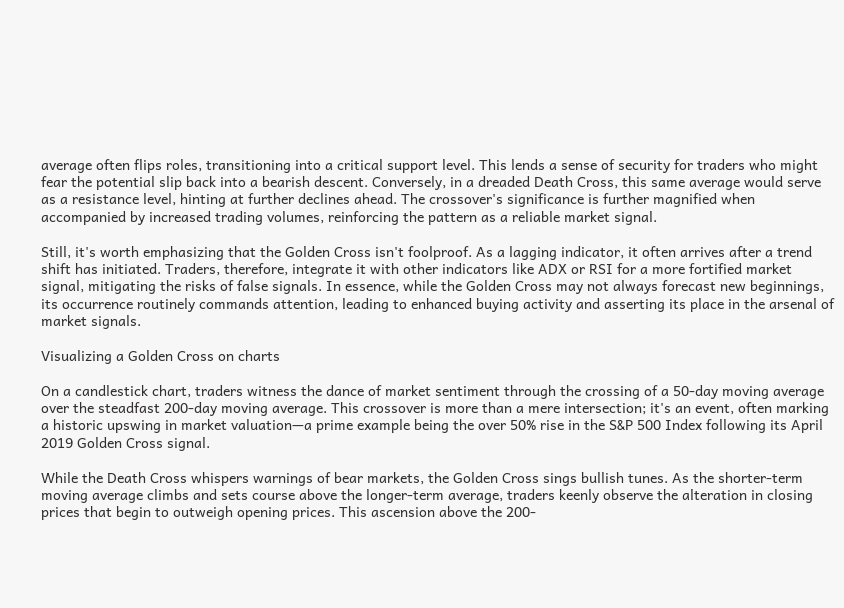average often flips roles, transitioning into a critical support level. This lends a sense of security for traders who might fear the potential slip back into a bearish descent. Conversely, in a dreaded Death Cross, this same average would serve as a resistance level, hinting at further declines ahead. The crossover's significance is further magnified when accompanied by increased trading volumes, reinforcing the pattern as a reliable market signal.

Still, it's worth emphasizing that the Golden Cross isn't foolproof. As a lagging indicator, it often arrives after a trend shift has initiated. Traders, therefore, integrate it with other indicators like ADX or RSI for a more fortified market signal, mitigating the risks of false signals. In essence, while the Golden Cross may not always forecast new beginnings, its occurrence routinely commands attention, leading to enhanced buying activity and asserting its place in the arsenal of market signals.

Visualizing a Golden Cross on charts

On a candlestick chart, traders witness the dance of market sentiment through the crossing of a 50-day moving average over the steadfast 200-day moving average. This crossover is more than a mere intersection; it's an event, often marking a historic upswing in market valuation—a prime example being the over 50% rise in the S&P 500 Index following its April 2019 Golden Cross signal.

While the Death Cross whispers warnings of bear markets, the Golden Cross sings bullish tunes. As the shorter-term moving average climbs and sets course above the longer-term average, traders keenly observe the alteration in closing prices that begin to outweigh opening prices. This ascension above the 200-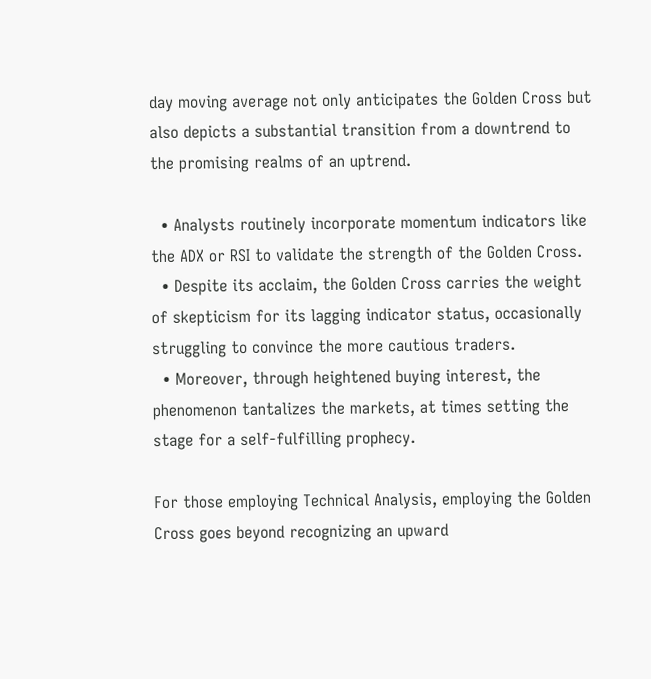day moving average not only anticipates the Golden Cross but also depicts a substantial transition from a downtrend to the promising realms of an uptrend.

  • Analysts routinely incorporate momentum indicators like the ADX or RSI to validate the strength of the Golden Cross.
  • Despite its acclaim, the Golden Cross carries the weight of skepticism for its lagging indicator status, occasionally struggling to convince the more cautious traders.
  • Moreover, through heightened buying interest, the phenomenon tantalizes the markets, at times setting the stage for a self-fulfilling prophecy.

For those employing Technical Analysis, employing the Golden Cross goes beyond recognizing an upward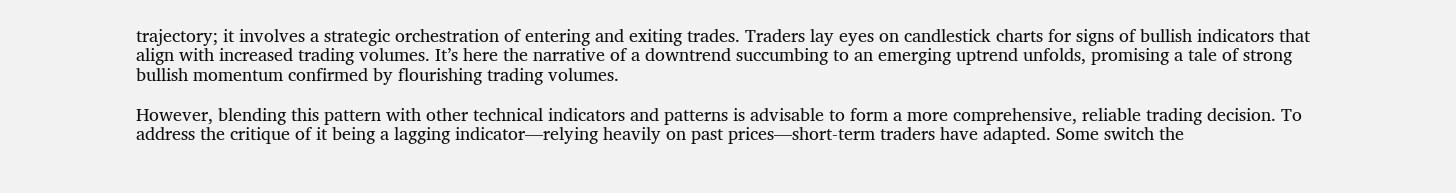trajectory; it involves a strategic orchestration of entering and exiting trades. Traders lay eyes on candlestick charts for signs of bullish indicators that align with increased trading volumes. It’s here the narrative of a downtrend succumbing to an emerging uptrend unfolds, promising a tale of strong bullish momentum confirmed by flourishing trading volumes.

However, blending this pattern with other technical indicators and patterns is advisable to form a more comprehensive, reliable trading decision. To address the critique of it being a lagging indicator—relying heavily on past prices—short-term traders have adapted. Some switch the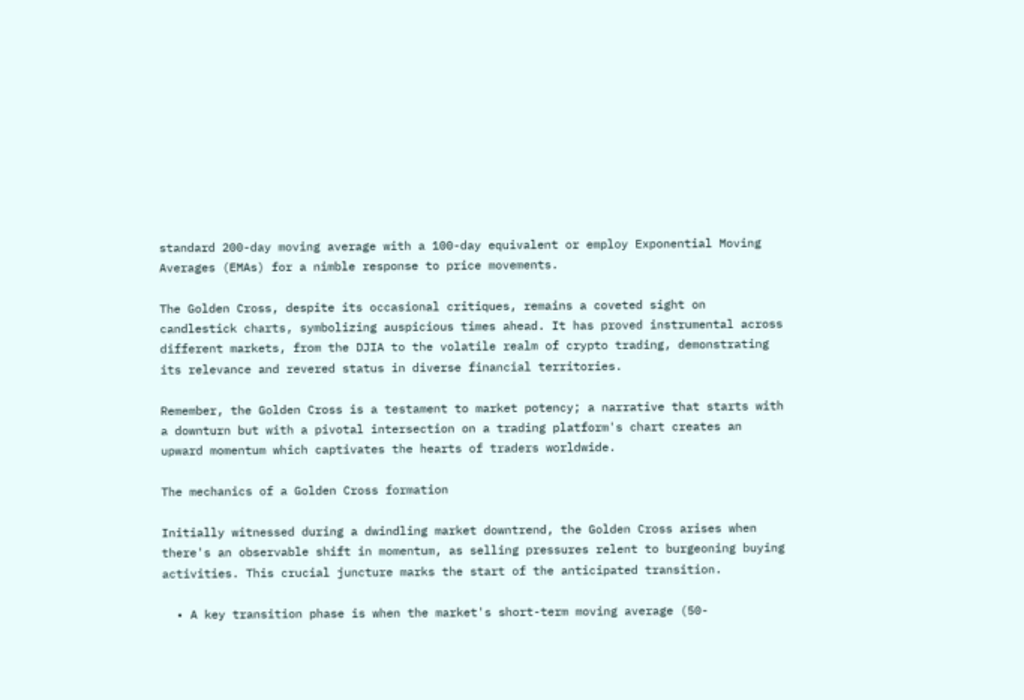standard 200-day moving average with a 100-day equivalent or employ Exponential Moving Averages (EMAs) for a nimble response to price movements.

The Golden Cross, despite its occasional critiques, remains a coveted sight on candlestick charts, symbolizing auspicious times ahead. It has proved instrumental across different markets, from the DJIA to the volatile realm of crypto trading, demonstrating its relevance and revered status in diverse financial territories.

Remember, the Golden Cross is a testament to market potency; a narrative that starts with a downturn but with a pivotal intersection on a trading platform's chart creates an upward momentum which captivates the hearts of traders worldwide.

The mechanics of a Golden Cross formation

Initially witnessed during a dwindling market downtrend, the Golden Cross arises when there's an observable shift in momentum, as selling pressures relent to burgeoning buying activities. This crucial juncture marks the start of the anticipated transition.

  • A key transition phase is when the market's short-term moving average (50-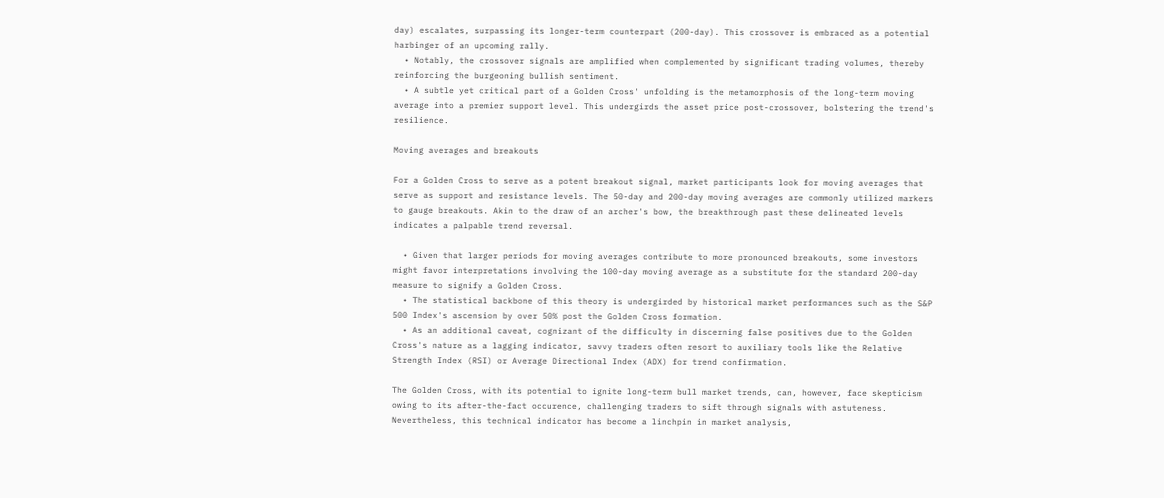day) escalates, surpassing its longer-term counterpart (200-day). This crossover is embraced as a potential harbinger of an upcoming rally.
  • Notably, the crossover signals are amplified when complemented by significant trading volumes, thereby reinforcing the burgeoning bullish sentiment.
  • A subtle yet critical part of a Golden Cross' unfolding is the metamorphosis of the long-term moving average into a premier support level. This undergirds the asset price post-crossover, bolstering the trend's resilience.

Moving averages and breakouts

For a Golden Cross to serve as a potent breakout signal, market participants look for moving averages that serve as support and resistance levels. The 50-day and 200-day moving averages are commonly utilized markers to gauge breakouts. Akin to the draw of an archer's bow, the breakthrough past these delineated levels indicates a palpable trend reversal.

  • Given that larger periods for moving averages contribute to more pronounced breakouts, some investors might favor interpretations involving the 100-day moving average as a substitute for the standard 200-day measure to signify a Golden Cross.
  • The statistical backbone of this theory is undergirded by historical market performances such as the S&P 500 Index's ascension by over 50% post the Golden Cross formation.
  • As an additional caveat, cognizant of the difficulty in discerning false positives due to the Golden Cross's nature as a lagging indicator, savvy traders often resort to auxiliary tools like the Relative Strength Index (RSI) or Average Directional Index (ADX) for trend confirmation.

The Golden Cross, with its potential to ignite long-term bull market trends, can, however, face skepticism owing to its after-the-fact occurence, challenging traders to sift through signals with astuteness. Nevertheless, this technical indicator has become a linchpin in market analysis,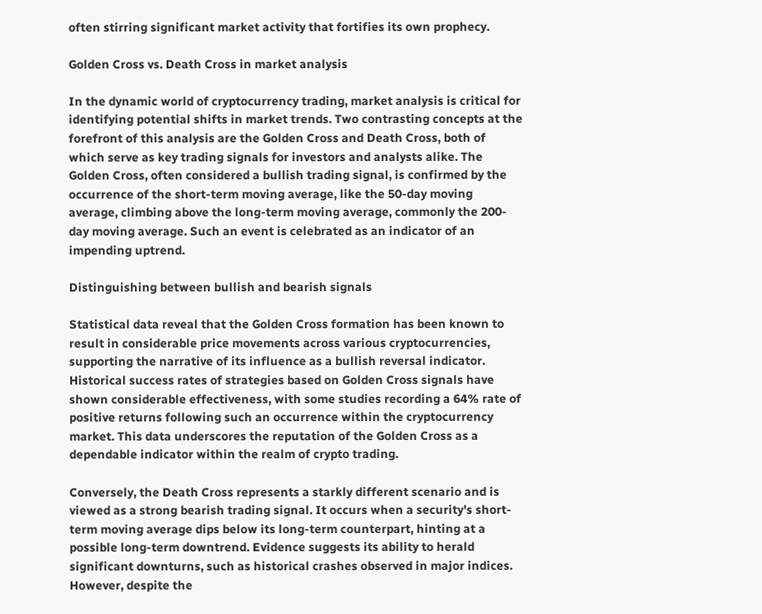often stirring significant market activity that fortifies its own prophecy.

Golden Cross vs. Death Cross in market analysis

In the dynamic world of cryptocurrency trading, market analysis is critical for identifying potential shifts in market trends. Two contrasting concepts at the forefront of this analysis are the Golden Cross and Death Cross, both of which serve as key trading signals for investors and analysts alike. The Golden Cross, often considered a bullish trading signal, is confirmed by the occurrence of the short-term moving average, like the 50-day moving average, climbing above the long-term moving average, commonly the 200-day moving average. Such an event is celebrated as an indicator of an impending uptrend.

Distinguishing between bullish and bearish signals

Statistical data reveal that the Golden Cross formation has been known to result in considerable price movements across various cryptocurrencies, supporting the narrative of its influence as a bullish reversal indicator. Historical success rates of strategies based on Golden Cross signals have shown considerable effectiveness, with some studies recording a 64% rate of positive returns following such an occurrence within the cryptocurrency market. This data underscores the reputation of the Golden Cross as a dependable indicator within the realm of crypto trading.

Conversely, the Death Cross represents a starkly different scenario and is viewed as a strong bearish trading signal. It occurs when a security's short-term moving average dips below its long-term counterpart, hinting at a possible long-term downtrend. Evidence suggests its ability to herald significant downturns, such as historical crashes observed in major indices. However, despite the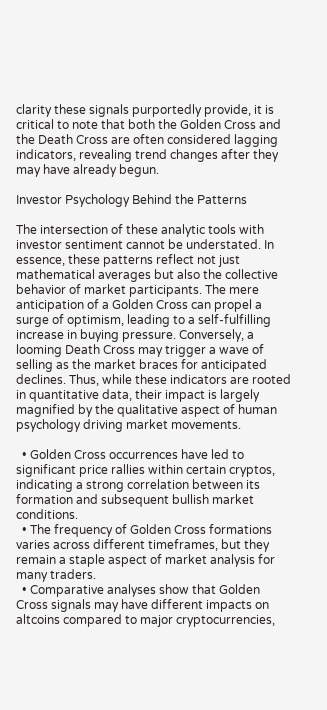clarity these signals purportedly provide, it is critical to note that both the Golden Cross and the Death Cross are often considered lagging indicators, revealing trend changes after they may have already begun.

Investor Psychology Behind the Patterns

The intersection of these analytic tools with investor sentiment cannot be understated. In essence, these patterns reflect not just mathematical averages but also the collective behavior of market participants. The mere anticipation of a Golden Cross can propel a surge of optimism, leading to a self-fulfilling increase in buying pressure. Conversely, a looming Death Cross may trigger a wave of selling as the market braces for anticipated declines. Thus, while these indicators are rooted in quantitative data, their impact is largely magnified by the qualitative aspect of human psychology driving market movements.

  • Golden Cross occurrences have led to significant price rallies within certain cryptos, indicating a strong correlation between its formation and subsequent bullish market conditions.
  • The frequency of Golden Cross formations varies across different timeframes, but they remain a staple aspect of market analysis for many traders.
  • Comparative analyses show that Golden Cross signals may have different impacts on altcoins compared to major cryptocurrencies,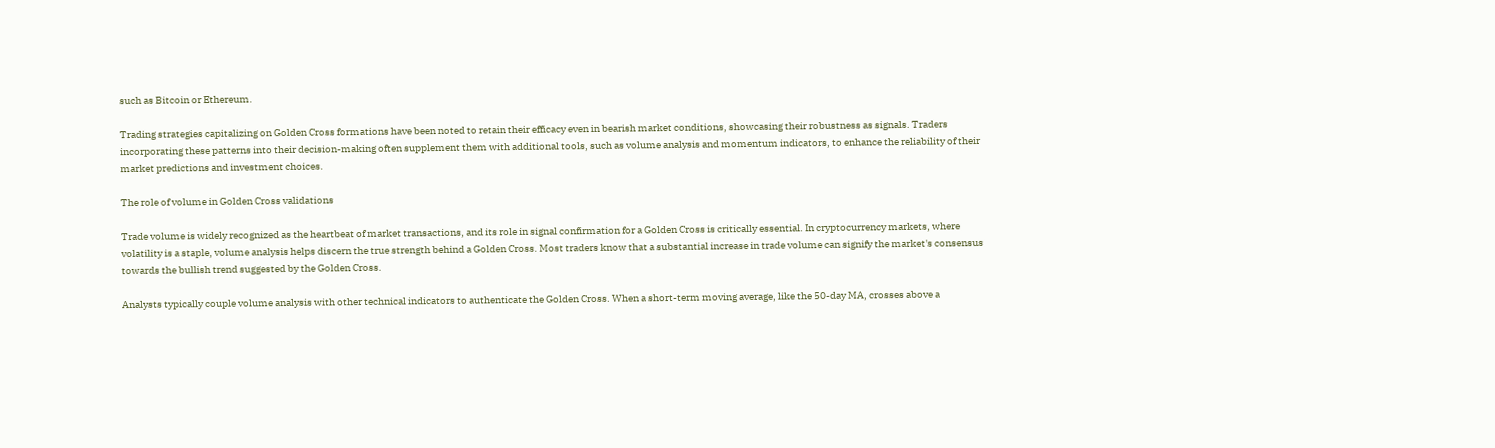such as Bitcoin or Ethereum.

Trading strategies capitalizing on Golden Cross formations have been noted to retain their efficacy even in bearish market conditions, showcasing their robustness as signals. Traders incorporating these patterns into their decision-making often supplement them with additional tools, such as volume analysis and momentum indicators, to enhance the reliability of their market predictions and investment choices.

The role of volume in Golden Cross validations

Trade volume is widely recognized as the heartbeat of market transactions, and its role in signal confirmation for a Golden Cross is critically essential. In cryptocurrency markets, where volatility is a staple, volume analysis helps discern the true strength behind a Golden Cross. Most traders know that a substantial increase in trade volume can signify the market's consensus towards the bullish trend suggested by the Golden Cross.

Analysts typically couple volume analysis with other technical indicators to authenticate the Golden Cross. When a short-term moving average, like the 50-day MA, crosses above a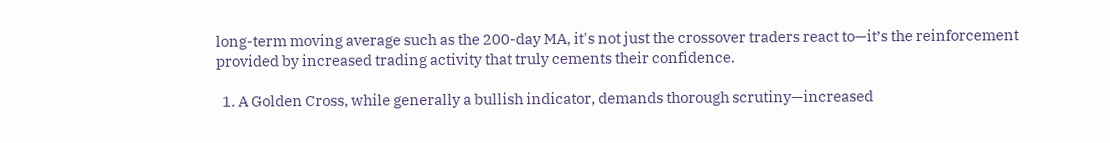long-term moving average such as the 200-day MA, it's not just the crossover traders react to—it’s the reinforcement provided by increased trading activity that truly cements their confidence.

  1. A Golden Cross, while generally a bullish indicator, demands thorough scrutiny—increased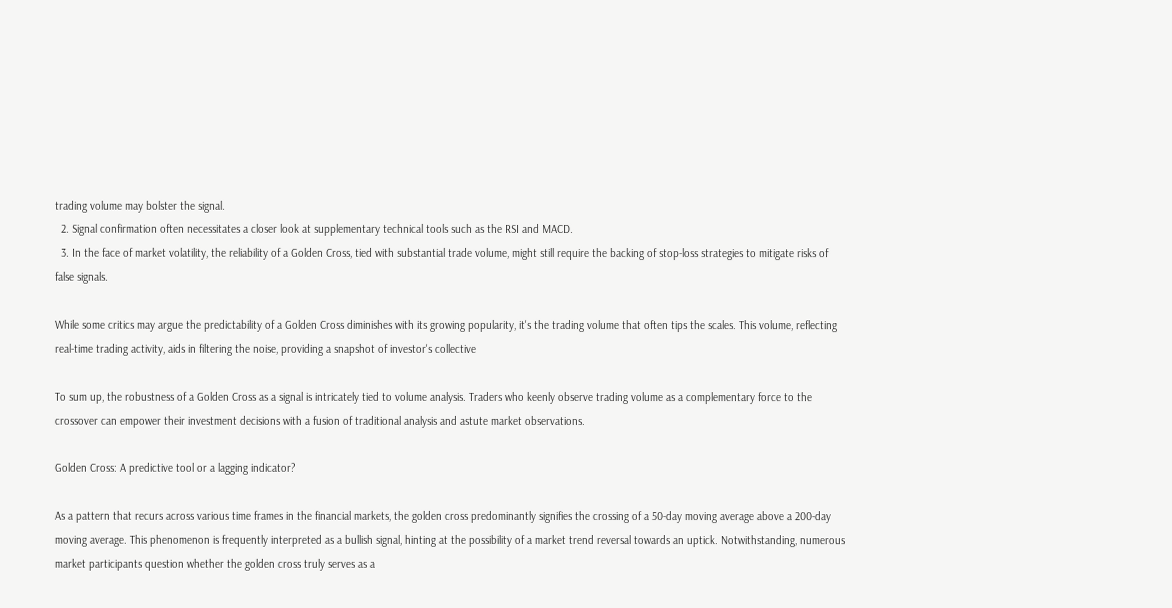trading volume may bolster the signal.
  2. Signal confirmation often necessitates a closer look at supplementary technical tools such as the RSI and MACD.
  3. In the face of market volatility, the reliability of a Golden Cross, tied with substantial trade volume, might still require the backing of stop-loss strategies to mitigate risks of false signals.

While some critics may argue the predictability of a Golden Cross diminishes with its growing popularity, it's the trading volume that often tips the scales. This volume, reflecting real-time trading activity, aids in filtering the noise, providing a snapshot of investor's collective

To sum up, the robustness of a Golden Cross as a signal is intricately tied to volume analysis. Traders who keenly observe trading volume as a complementary force to the crossover can empower their investment decisions with a fusion of traditional analysis and astute market observations.

Golden Cross: A predictive tool or a lagging indicator?

As a pattern that recurs across various time frames in the financial markets, the golden cross predominantly signifies the crossing of a 50-day moving average above a 200-day moving average. This phenomenon is frequently interpreted as a bullish signal, hinting at the possibility of a market trend reversal towards an uptick. Notwithstanding, numerous market participants question whether the golden cross truly serves as a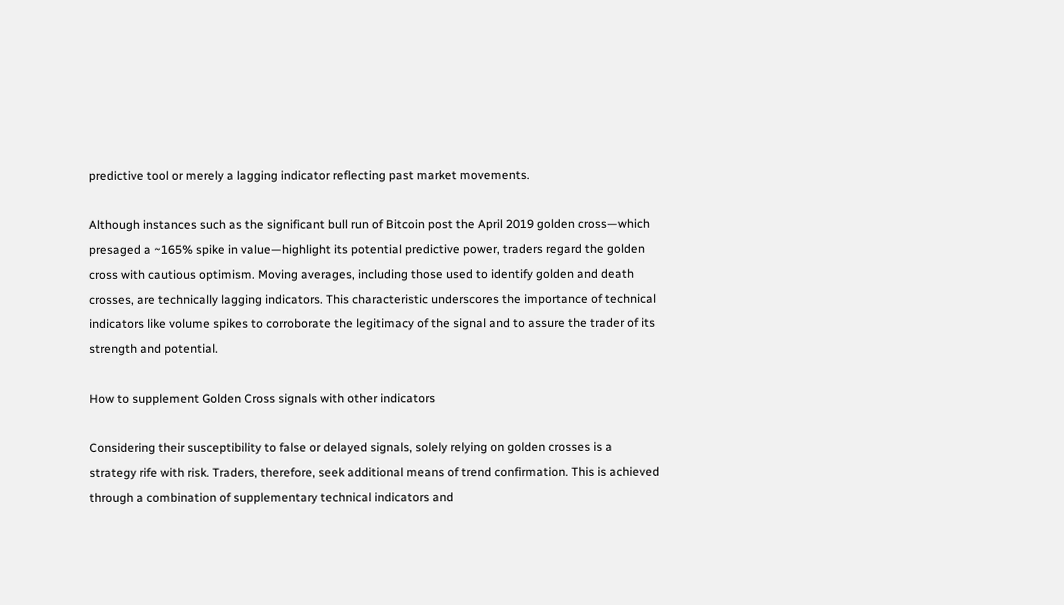predictive tool or merely a lagging indicator reflecting past market movements.

Although instances such as the significant bull run of Bitcoin post the April 2019 golden cross—which presaged a ~165% spike in value—highlight its potential predictive power, traders regard the golden cross with cautious optimism. Moving averages, including those used to identify golden and death crosses, are technically lagging indicators. This characteristic underscores the importance of technical indicators like volume spikes to corroborate the legitimacy of the signal and to assure the trader of its strength and potential.

How to supplement Golden Cross signals with other indicators

Considering their susceptibility to false or delayed signals, solely relying on golden crosses is a strategy rife with risk. Traders, therefore, seek additional means of trend confirmation. This is achieved through a combination of supplementary technical indicators and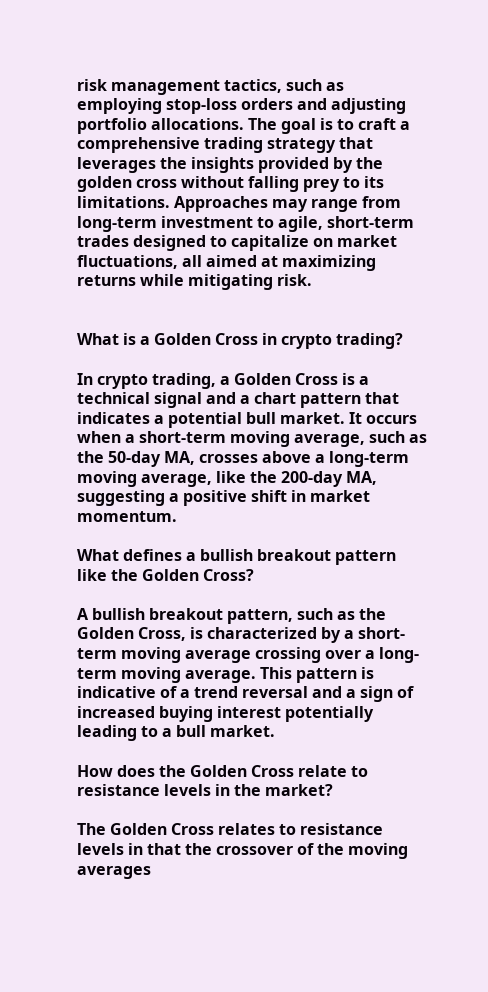risk management tactics, such as employing stop-loss orders and adjusting portfolio allocations. The goal is to craft a comprehensive trading strategy that leverages the insights provided by the golden cross without falling prey to its limitations. Approaches may range from long-term investment to agile, short-term trades designed to capitalize on market fluctuations, all aimed at maximizing returns while mitigating risk.


What is a Golden Cross in crypto trading?

In crypto trading, a Golden Cross is a technical signal and a chart pattern that indicates a potential bull market. It occurs when a short-term moving average, such as the 50-day MA, crosses above a long-term moving average, like the 200-day MA, suggesting a positive shift in market momentum.

What defines a bullish breakout pattern like the Golden Cross?

A bullish breakout pattern, such as the Golden Cross, is characterized by a short-term moving average crossing over a long-term moving average. This pattern is indicative of a trend reversal and a sign of increased buying interest potentially leading to a bull market.

How does the Golden Cross relate to resistance levels in the market?

The Golden Cross relates to resistance levels in that the crossover of the moving averages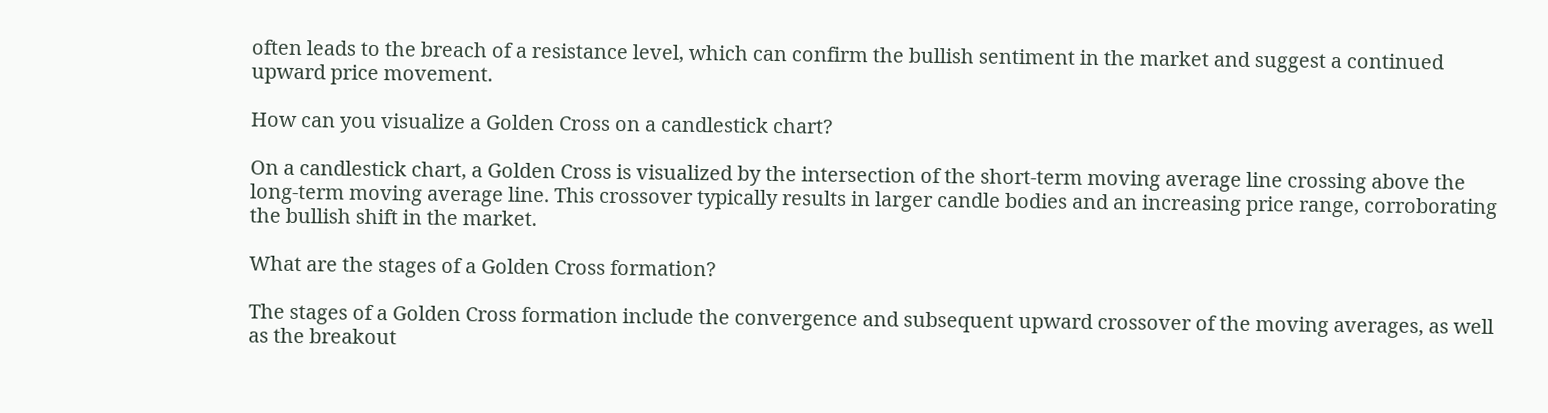often leads to the breach of a resistance level, which can confirm the bullish sentiment in the market and suggest a continued upward price movement.

How can you visualize a Golden Cross on a candlestick chart?

On a candlestick chart, a Golden Cross is visualized by the intersection of the short-term moving average line crossing above the long-term moving average line. This crossover typically results in larger candle bodies and an increasing price range, corroborating the bullish shift in the market.

What are the stages of a Golden Cross formation?

The stages of a Golden Cross formation include the convergence and subsequent upward crossover of the moving averages, as well as the breakout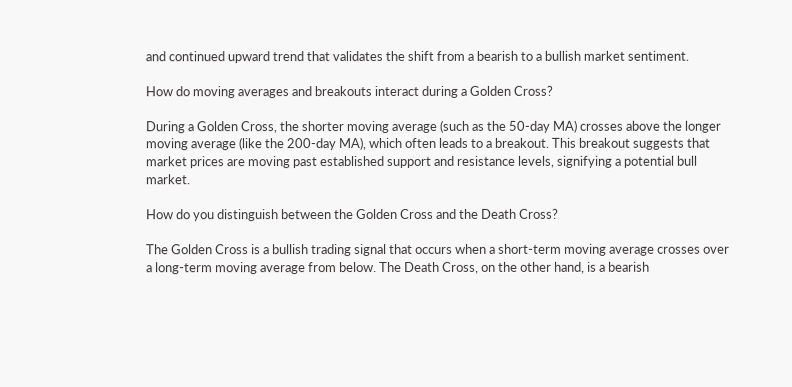and continued upward trend that validates the shift from a bearish to a bullish market sentiment.

How do moving averages and breakouts interact during a Golden Cross?

During a Golden Cross, the shorter moving average (such as the 50-day MA) crosses above the longer moving average (like the 200-day MA), which often leads to a breakout. This breakout suggests that market prices are moving past established support and resistance levels, signifying a potential bull market.

How do you distinguish between the Golden Cross and the Death Cross?

The Golden Cross is a bullish trading signal that occurs when a short-term moving average crosses over a long-term moving average from below. The Death Cross, on the other hand, is a bearish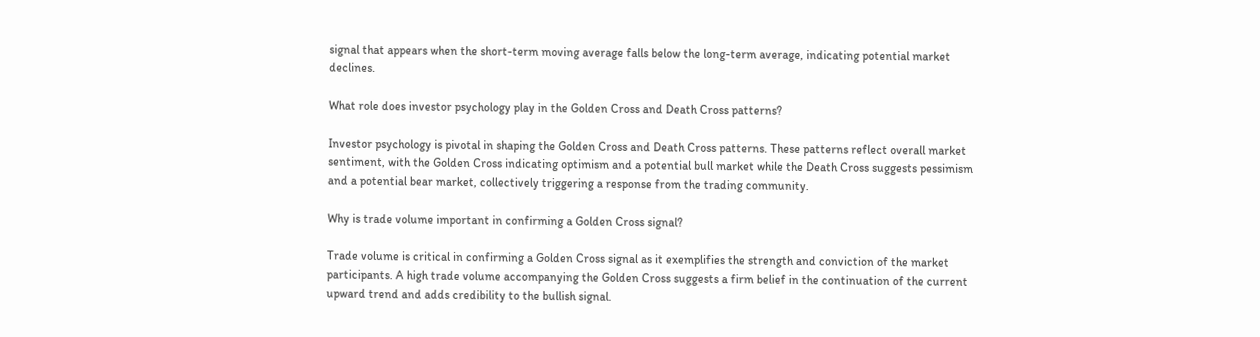signal that appears when the short-term moving average falls below the long-term average, indicating potential market declines.

What role does investor psychology play in the Golden Cross and Death Cross patterns?

Investor psychology is pivotal in shaping the Golden Cross and Death Cross patterns. These patterns reflect overall market sentiment, with the Golden Cross indicating optimism and a potential bull market while the Death Cross suggests pessimism and a potential bear market, collectively triggering a response from the trading community.

Why is trade volume important in confirming a Golden Cross signal?

Trade volume is critical in confirming a Golden Cross signal as it exemplifies the strength and conviction of the market participants. A high trade volume accompanying the Golden Cross suggests a firm belief in the continuation of the current upward trend and adds credibility to the bullish signal.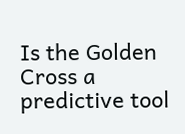Is the Golden Cross a predictive tool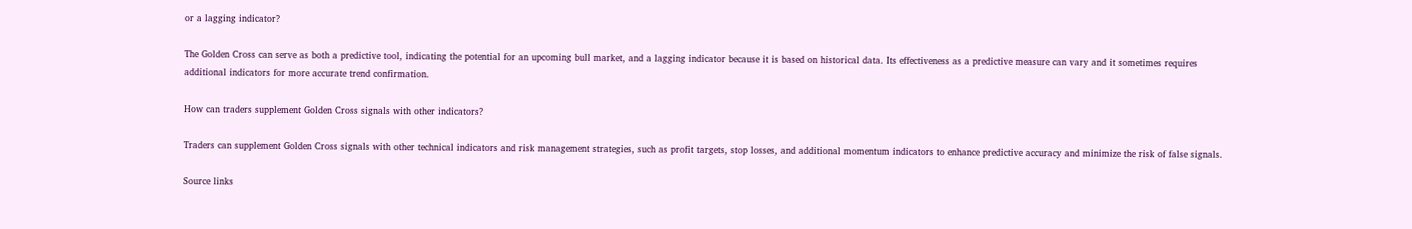or a lagging indicator?

The Golden Cross can serve as both a predictive tool, indicating the potential for an upcoming bull market, and a lagging indicator because it is based on historical data. Its effectiveness as a predictive measure can vary and it sometimes requires additional indicators for more accurate trend confirmation.

How can traders supplement Golden Cross signals with other indicators?

Traders can supplement Golden Cross signals with other technical indicators and risk management strategies, such as profit targets, stop losses, and additional momentum indicators to enhance predictive accuracy and minimize the risk of false signals.

Source links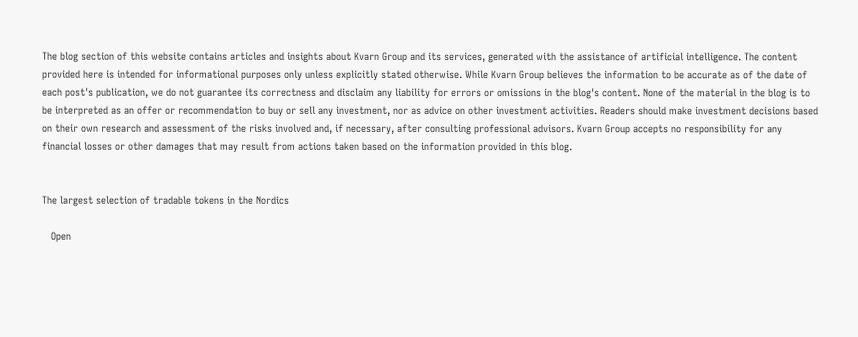The blog section of this website contains articles and insights about Kvarn Group and its services, generated with the assistance of artificial intelligence. The content provided here is intended for informational purposes only unless explicitly stated otherwise. While Kvarn Group believes the information to be accurate as of the date of each post's publication, we do not guarantee its correctness and disclaim any liability for errors or omissions in the blog's content. None of the material in the blog is to be interpreted as an offer or recommendation to buy or sell any investment, nor as advice on other investment activities. Readers should make investment decisions based on their own research and assessment of the risks involved and, if necessary, after consulting professional advisors. Kvarn Group accepts no responsibility for any financial losses or other damages that may result from actions taken based on the information provided in this blog.


The largest selection of tradable tokens in the Nordics

   Open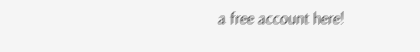a free account here!